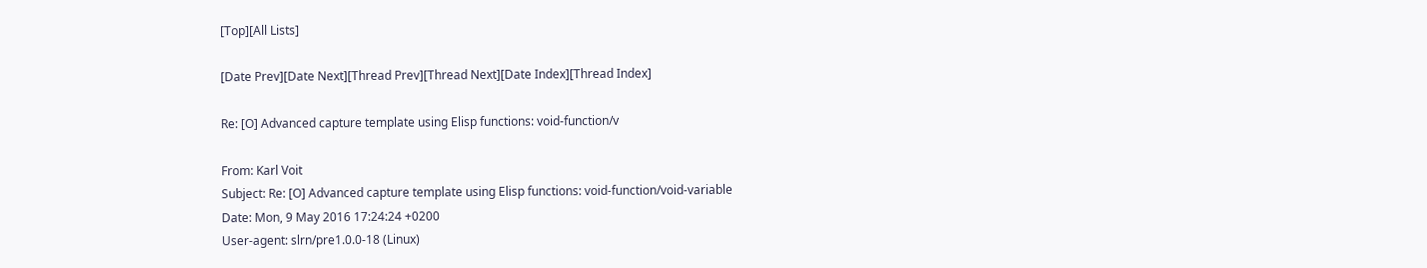[Top][All Lists]

[Date Prev][Date Next][Thread Prev][Thread Next][Date Index][Thread Index]

Re: [O] Advanced capture template using Elisp functions: void-function/v

From: Karl Voit
Subject: Re: [O] Advanced capture template using Elisp functions: void-function/void-variable
Date: Mon, 9 May 2016 17:24:24 +0200
User-agent: slrn/pre1.0.0-18 (Linux)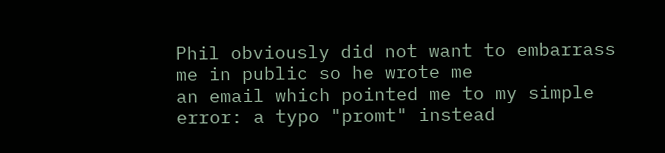Phil obviously did not want to embarrass me in public so he wrote me
an email which pointed me to my simple error: a typo "promt" instead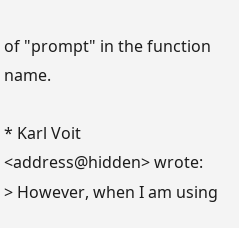of "prompt" in the function name.

* Karl Voit <address@hidden> wrote:
> However, when I am using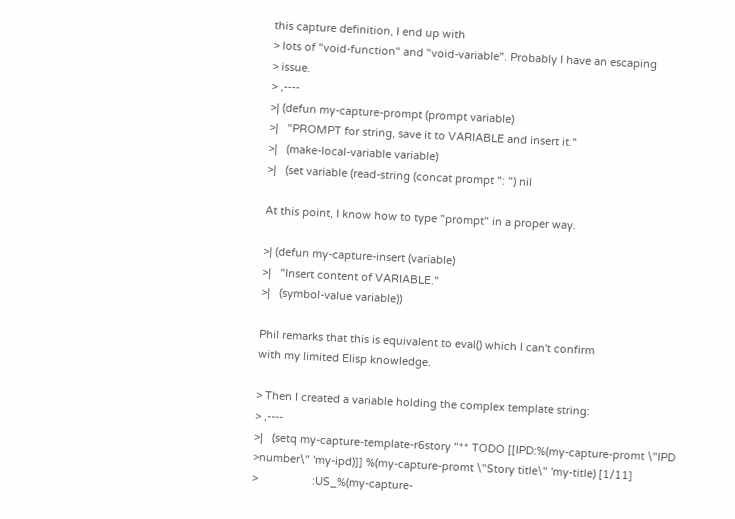this capture definition, I end up with
> lots of "void-function" and "void-variable". Probably I have an escaping
> issue.
> ,----
>| (defun my-capture-prompt (prompt variable)
>|   "PROMPT for string, save it to VARIABLE and insert it."
>|   (make-local-variable variable)
>|   (set variable (read-string (concat prompt ": ") nil

At this point, I know how to type "prompt" in a proper way.

>| (defun my-capture-insert (variable)
>|   "Insert content of VARIABLE."
>|   (symbol-value variable))

Phil remarks that this is equivalent to eval() which I can't confirm
with my limited Elisp knowledge.

> Then I created a variable holding the complex template string:
> ,----
>|   (setq my-capture-template-r6story "** TODO [[IPD:%(my-capture-promt \"IPD
>number\" 'my-ipd)]] %(my-capture-promt \"Story title\" 'my-title) [1/11]
>                  :US_%(my-capture-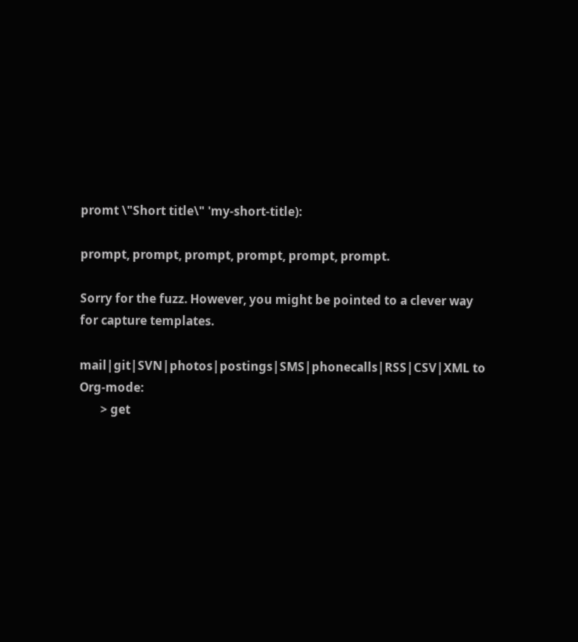promt \"Short title\" 'my-short-title):

prompt, prompt, prompt, prompt, prompt, prompt.

Sorry for the fuzz. However, you might be pointed to a clever way
for capture templates.

mail|git|SVN|photos|postings|SMS|phonecalls|RSS|CSV|XML to Org-mode:
       > get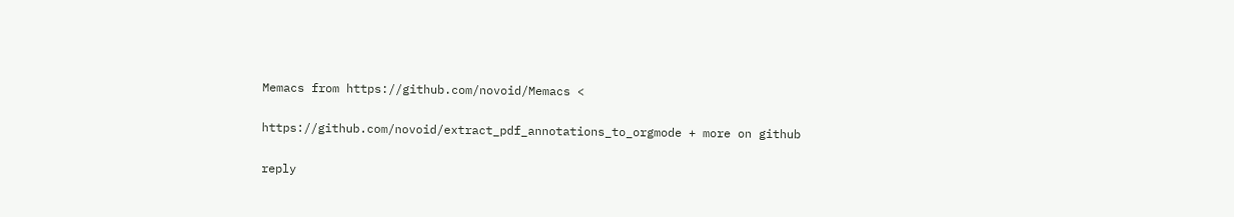Memacs from https://github.com/novoid/Memacs <

https://github.com/novoid/extract_pdf_annotations_to_orgmode + more on github

reply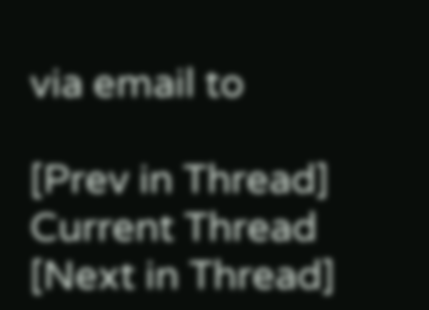via email to

[Prev in Thread] Current Thread [Next in Thread]